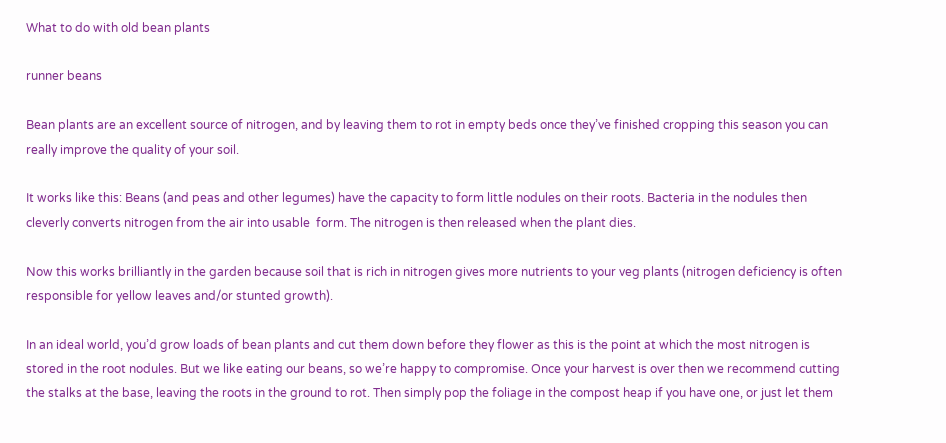What to do with old bean plants

runner beans

Bean plants are an excellent source of nitrogen, and by leaving them to rot in empty beds once they’ve finished cropping this season you can really improve the quality of your soil.

It works like this: Beans (and peas and other legumes) have the capacity to form little nodules on their roots. Bacteria in the nodules then cleverly converts nitrogen from the air into usable  form. The nitrogen is then released when the plant dies.

Now this works brilliantly in the garden because soil that is rich in nitrogen gives more nutrients to your veg plants (nitrogen deficiency is often responsible for yellow leaves and/or stunted growth).

In an ideal world, you’d grow loads of bean plants and cut them down before they flower as this is the point at which the most nitrogen is stored in the root nodules. But we like eating our beans, so we’re happy to compromise. Once your harvest is over then we recommend cutting the stalks at the base, leaving the roots in the ground to rot. Then simply pop the foliage in the compost heap if you have one, or just let them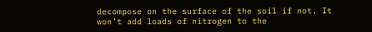decompose on the surface of the soil if not. It won’t add loads of nitrogen to the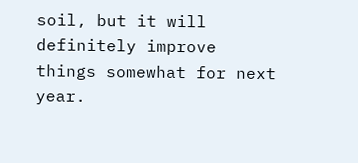soil, but it will definitely improve things somewhat for next year.